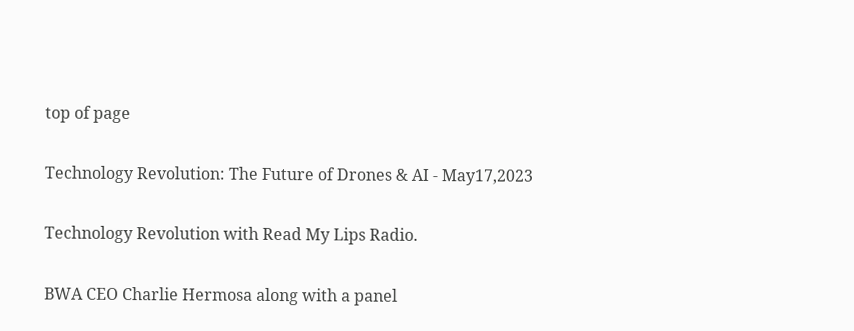top of page

Technology Revolution: The Future of Drones & AI - May17,2023

Technology Revolution with Read My Lips Radio.

BWA CEO Charlie Hermosa along with a panel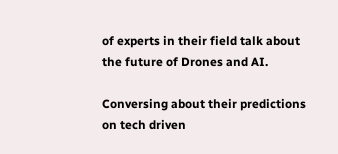of experts in their field talk about the future of Drones and AI.

Conversing about their predictions on tech driven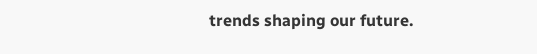trends shaping our future.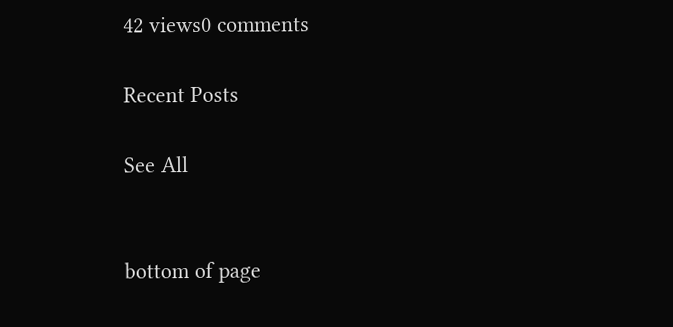42 views0 comments

Recent Posts

See All


bottom of page